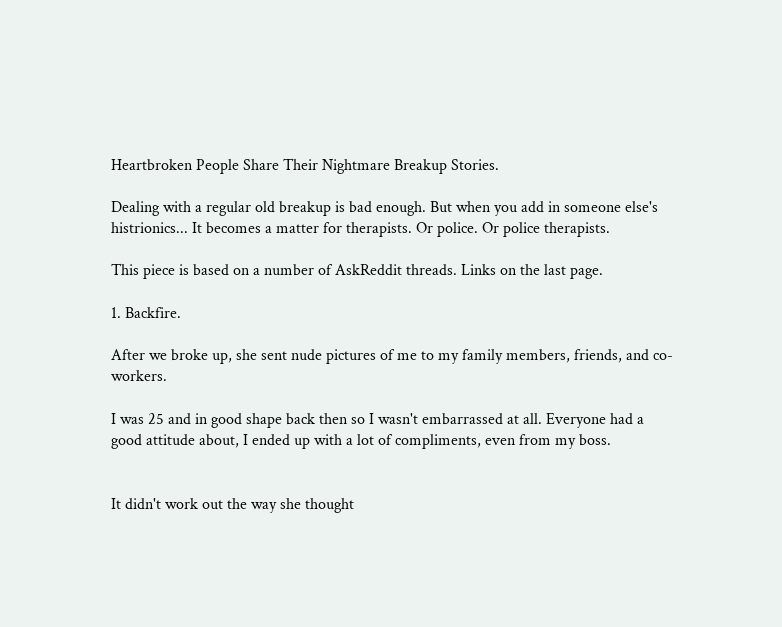Heartbroken People Share Their Nightmare Breakup Stories.

Dealing with a regular old breakup is bad enough. But when you add in someone else's histrionics... It becomes a matter for therapists. Or police. Or police therapists.

This piece is based on a number of AskReddit threads. Links on the last page.

1. Backfire.

After we broke up, she sent nude pictures of me to my family members, friends, and co-workers.

I was 25 and in good shape back then so I wasn't embarrassed at all. Everyone had a good attitude about, I ended up with a lot of compliments, even from my boss.


It didn't work out the way she thought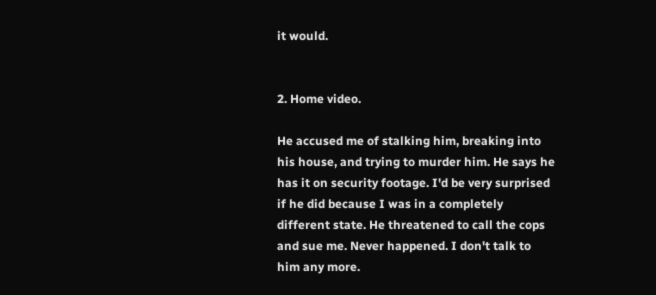it would.


2. Home video.

He accused me of stalking him, breaking into his house, and trying to murder him. He says he has it on security footage. I'd be very surprised if he did because I was in a completely different state. He threatened to call the cops and sue me. Never happened. I don't talk to him any more.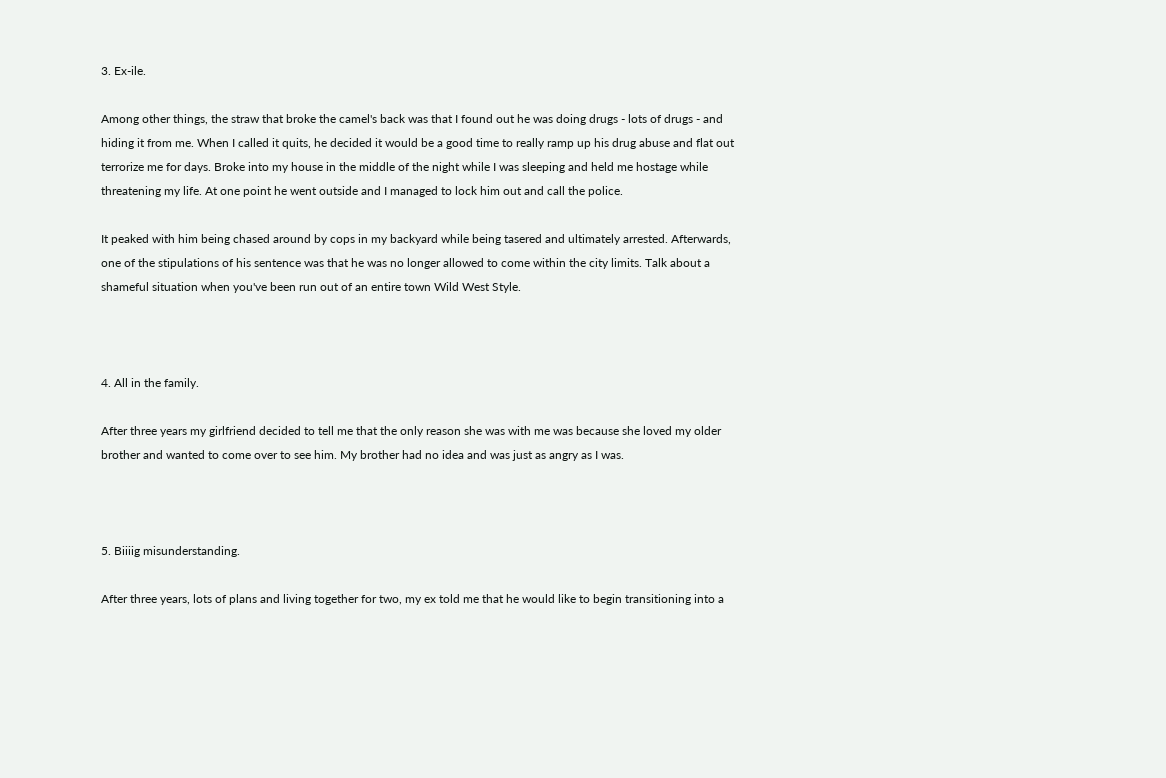3. Ex-ile.

Among other things, the straw that broke the camel's back was that I found out he was doing drugs - lots of drugs - and hiding it from me. When I called it quits, he decided it would be a good time to really ramp up his drug abuse and flat out terrorize me for days. Broke into my house in the middle of the night while I was sleeping and held me hostage while threatening my life. At one point he went outside and I managed to lock him out and call the police.

It peaked with him being chased around by cops in my backyard while being tasered and ultimately arrested. Afterwards, one of the stipulations of his sentence was that he was no longer allowed to come within the city limits. Talk about a shameful situation when you've been run out of an entire town Wild West Style.



4. All in the family.

After three years my girlfriend decided to tell me that the only reason she was with me was because she loved my older brother and wanted to come over to see him. My brother had no idea and was just as angry as I was.



5. Biiiig misunderstanding.

After three years, lots of plans and living together for two, my ex told me that he would like to begin transitioning into a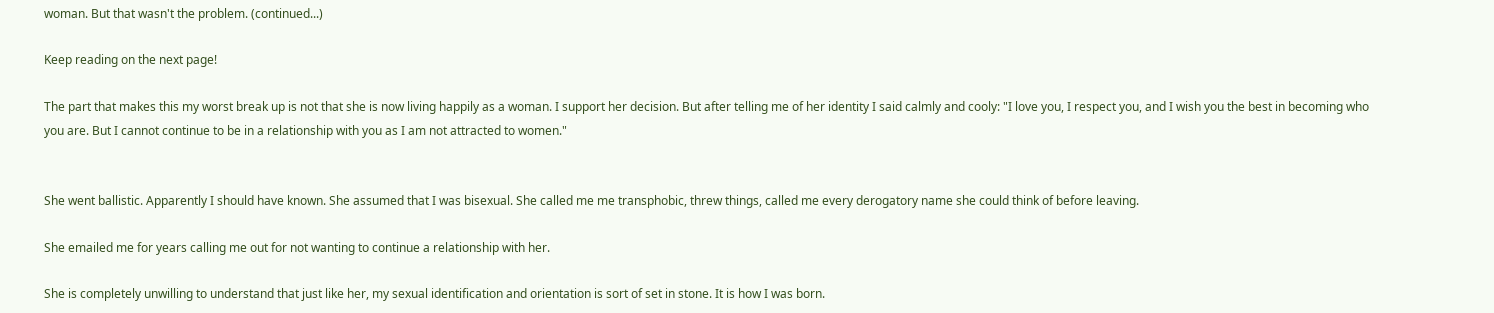woman. But that wasn't the problem. (continued...)

Keep reading on the next page!

The part that makes this my worst break up is not that she is now living happily as a woman. I support her decision. But after telling me of her identity I said calmly and cooly: "I love you, I respect you, and I wish you the best in becoming who you are. But I cannot continue to be in a relationship with you as I am not attracted to women."


She went ballistic. Apparently I should have known. She assumed that I was bisexual. She called me me transphobic, threw things, called me every derogatory name she could think of before leaving.

She emailed me for years calling me out for not wanting to continue a relationship with her.

She is completely unwilling to understand that just like her, my sexual identification and orientation is sort of set in stone. It is how I was born.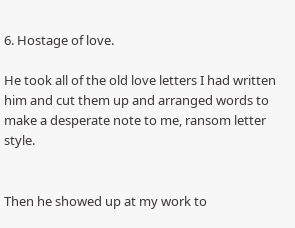6. Hostage of love.

He took all of the old love letters I had written him and cut them up and arranged words to make a desperate note to me, ransom letter style.


Then he showed up at my work to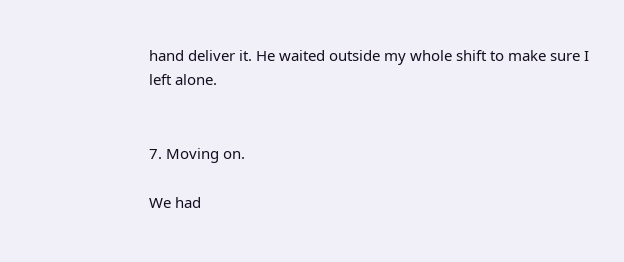hand deliver it. He waited outside my whole shift to make sure I left alone.


7. Moving on.

We had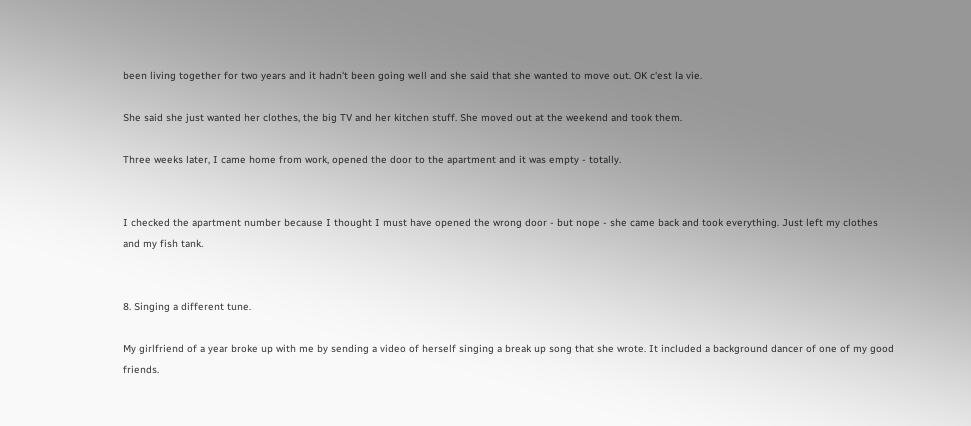been living together for two years and it hadn't been going well and she said that she wanted to move out. OK c'est la vie.

She said she just wanted her clothes, the big TV and her kitchen stuff. She moved out at the weekend and took them.

Three weeks later, I came home from work, opened the door to the apartment and it was empty - totally.


I checked the apartment number because I thought I must have opened the wrong door - but nope - she came back and took everything. Just left my clothes and my fish tank.


8. Singing a different tune.

My girlfriend of a year broke up with me by sending a video of herself singing a break up song that she wrote. It included a background dancer of one of my good friends.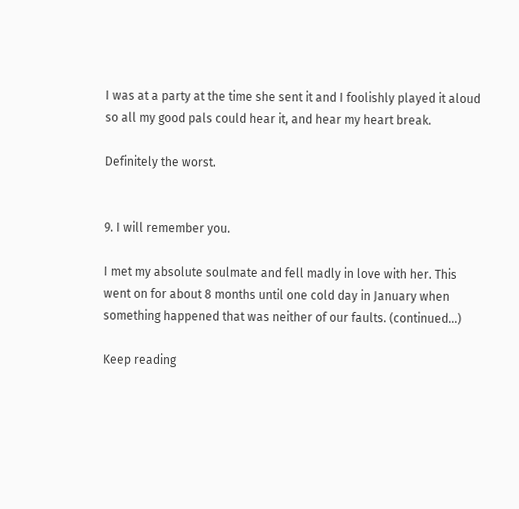I was at a party at the time she sent it and I foolishly played it aloud so all my good pals could hear it, and hear my heart break.

Definitely the worst.


9. I will remember you.

I met my absolute soulmate and fell madly in love with her. This went on for about 8 months until one cold day in January when something happened that was neither of our faults. (continued...)

Keep reading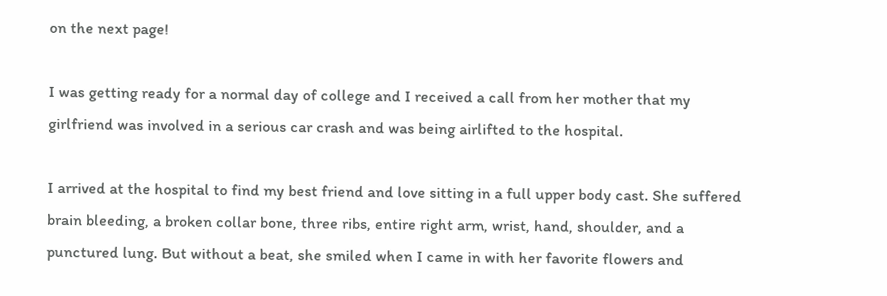on the next page!

I was getting ready for a normal day of college and I received a call from her mother that my girlfriend was involved in a serious car crash and was being airlifted to the hospital.

I arrived at the hospital to find my best friend and love sitting in a full upper body cast. She suffered brain bleeding, a broken collar bone, three ribs, entire right arm, wrist, hand, shoulder, and a punctured lung. But without a beat, she smiled when I came in with her favorite flowers and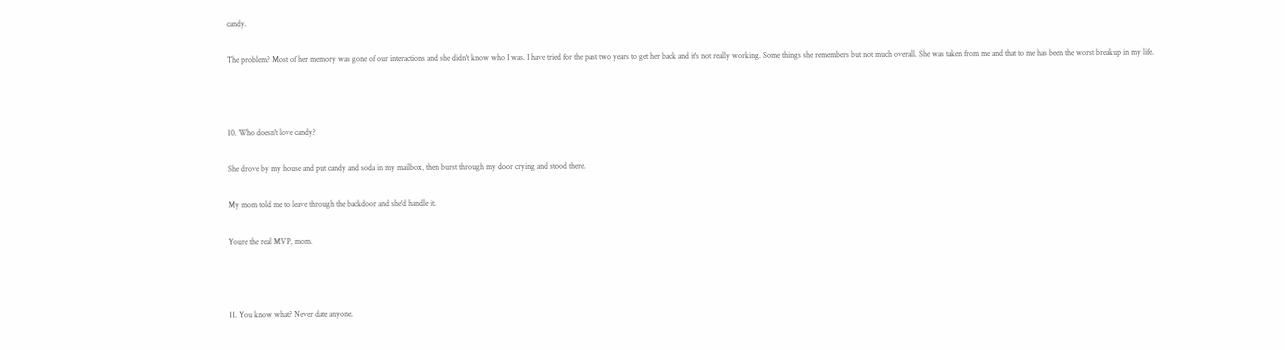candy.

The problem? Most of her memory was gone of our interactions and she didn't know who I was. I have tried for the past two years to get her back and it's not really working. Some things she remembers but not much overall. She was taken from me and that to me has been the worst breakup in my life.



10. Who doesn't love candy?

She drove by my house and put candy and soda in my mailbox, then burst through my door crying and stood there.

My mom told me to leave through the backdoor and she'd handle it.

Youre the real MVP, mom.



11. You know what? Never date anyone.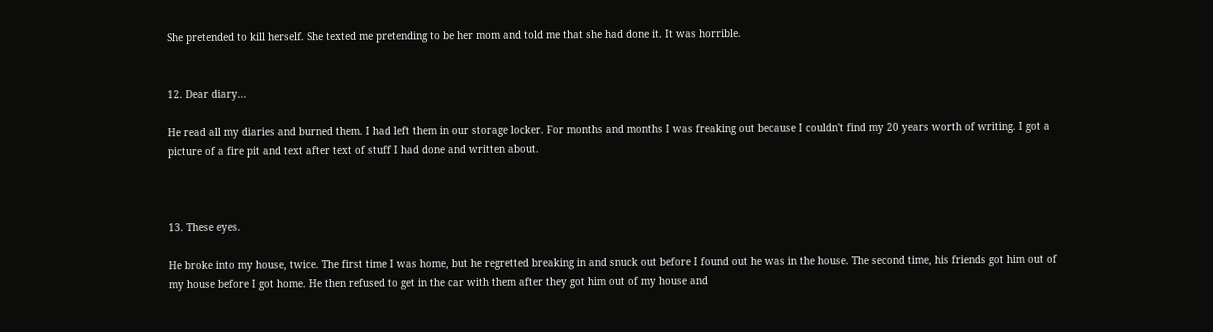She pretended to kill herself. She texted me pretending to be her mom and told me that she had done it. It was horrible.


12. Dear diary...

He read all my diaries and burned them. I had left them in our storage locker. For months and months I was freaking out because I couldn't find my 20 years worth of writing. I got a picture of a fire pit and text after text of stuff I had done and written about.



13. These eyes.

He broke into my house, twice. The first time I was home, but he regretted breaking in and snuck out before I found out he was in the house. The second time, his friends got him out of my house before I got home. He then refused to get in the car with them after they got him out of my house and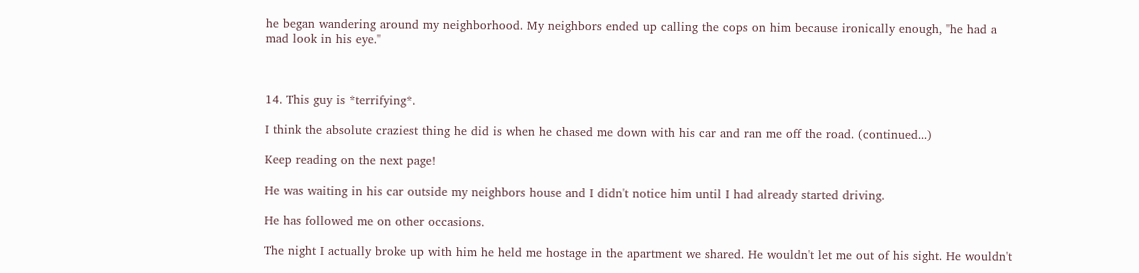he began wandering around my neighborhood. My neighbors ended up calling the cops on him because ironically enough, "he had a mad look in his eye."



14. This guy is *terrifying*.

I think the absolute craziest thing he did is when he chased me down with his car and ran me off the road. (continued...)

Keep reading on the next page!

He was waiting in his car outside my neighbors house and I didn't notice him until I had already started driving.

He has followed me on other occasions.

The night I actually broke up with him he held me hostage in the apartment we shared. He wouldn't let me out of his sight. He wouldn't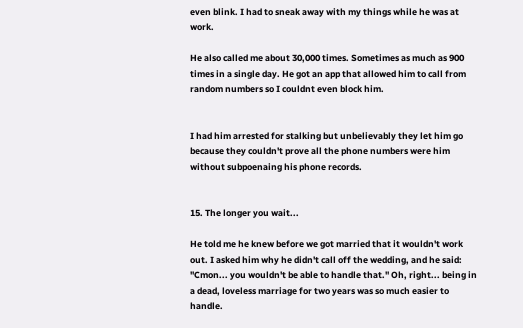even blink. I had to sneak away with my things while he was at work.

He also called me about 30,000 times. Sometimes as much as 900 times in a single day. He got an app that allowed him to call from random numbers so I couldnt even block him.


I had him arrested for stalking but unbelievably they let him go because they couldn't prove all the phone numbers were him without subpoenaing his phone records.


15. The longer you wait...

He told me he knew before we got married that it wouldn't work out. I asked him why he didn't call off the wedding, and he said: "Cmon... you wouldn't be able to handle that." Oh, right... being in a dead, loveless marriage for two years was so much easier to handle.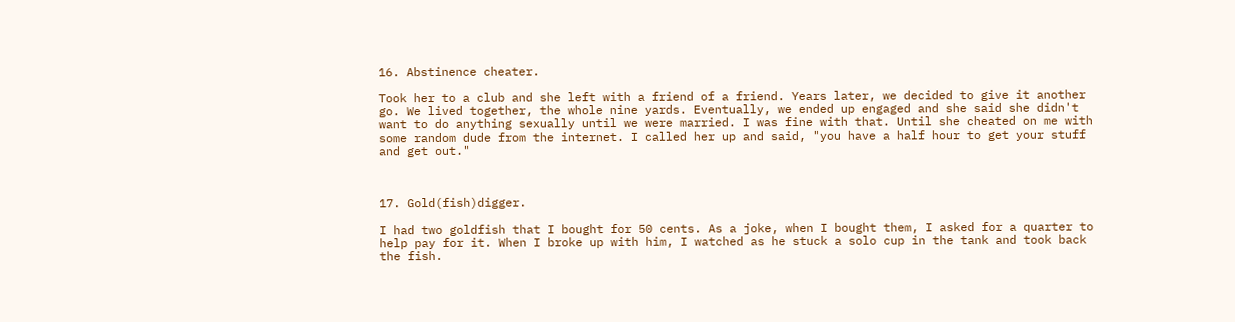16. Abstinence cheater.

Took her to a club and she left with a friend of a friend. Years later, we decided to give it another go. We lived together, the whole nine yards. Eventually, we ended up engaged and she said she didn't want to do anything sexually until we were married. I was fine with that. Until she cheated on me with some random dude from the internet. I called her up and said, "you have a half hour to get your stuff and get out."



17. Gold(fish)digger.

I had two goldfish that I bought for 50 cents. As a joke, when I bought them, I asked for a quarter to help pay for it. When I broke up with him, I watched as he stuck a solo cup in the tank and took back the fish.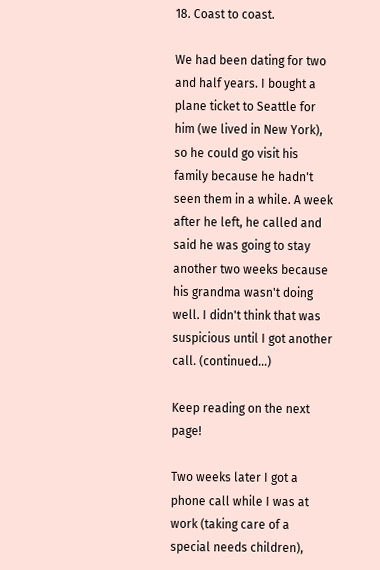18. Coast to coast.

We had been dating for two and half years. I bought a plane ticket to Seattle for him (we lived in New York), so he could go visit his family because he hadn't seen them in a while. A week after he left, he called and said he was going to stay another two weeks because his grandma wasn't doing well. I didn't think that was suspicious until I got another call. (continued...)

Keep reading on the next page!

Two weeks later I got a phone call while I was at work (taking care of a special needs children),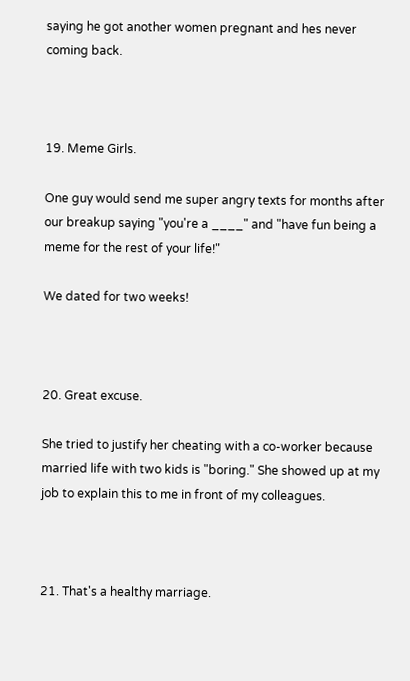saying he got another women pregnant and hes never coming back.



19. Meme Girls.

One guy would send me super angry texts for months after our breakup saying "you're a ____" and "have fun being a meme for the rest of your life!"

We dated for two weeks!



20. Great excuse.

She tried to justify her cheating with a co-worker because married life with two kids is "boring." She showed up at my job to explain this to me in front of my colleagues.



21. That's a healthy marriage.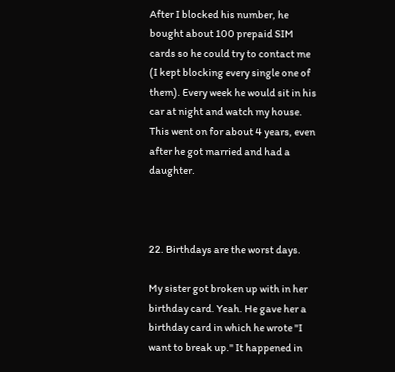After I blocked his number, he bought about 100 prepaid SIM cards so he could try to contact me (I kept blocking every single one of them). Every week he would sit in his car at night and watch my house. This went on for about 4 years, even after he got married and had a daughter.



22. Birthdays are the worst days.

My sister got broken up with in her birthday card. Yeah. He gave her a birthday card in which he wrote "I want to break up." It happened in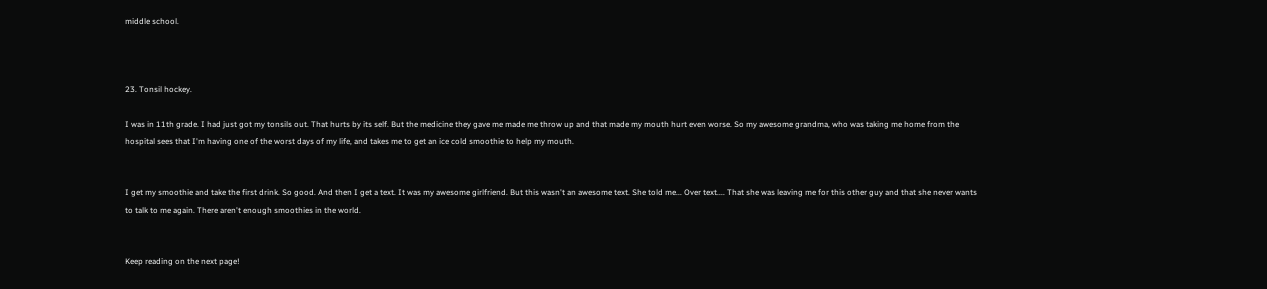middle school.



23. Tonsil hockey.

I was in 11th grade. I had just got my tonsils out. That hurts by its self. But the medicine they gave me made me throw up and that made my mouth hurt even worse. So my awesome grandma, who was taking me home from the hospital sees that I'm having one of the worst days of my life, and takes me to get an ice cold smoothie to help my mouth.


I get my smoothie and take the first drink. So good. And then I get a text. It was my awesome girlfriend. But this wasn't an awesome text. She told me... Over text.... That she was leaving me for this other guy and that she never wants to talk to me again. There aren't enough smoothies in the world.


Keep reading on the next page!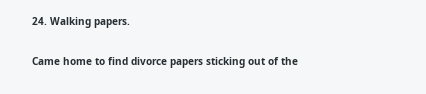24. Walking papers.

Came home to find divorce papers sticking out of the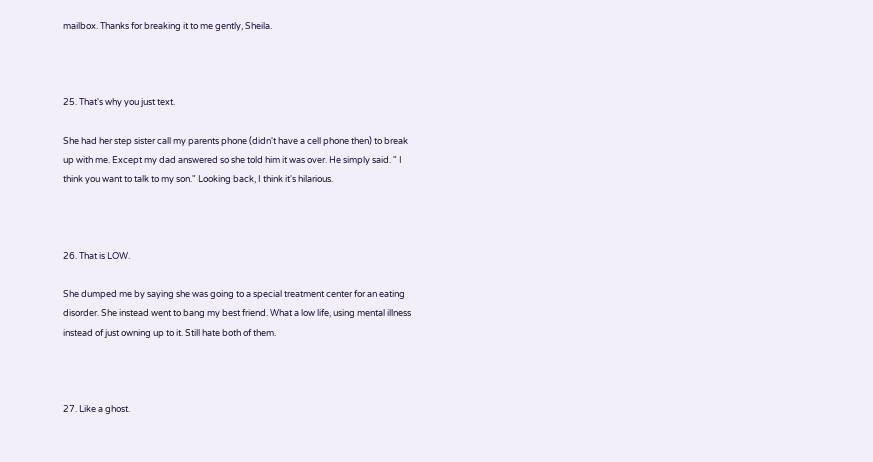mailbox. Thanks for breaking it to me gently, Sheila.



25. That's why you just text.

She had her step sister call my parents phone (didn't have a cell phone then) to break up with me. Except my dad answered so she told him it was over. He simply said. " I think you want to talk to my son." Looking back, I think it's hilarious.



26. That is LOW.

She dumped me by saying she was going to a special treatment center for an eating disorder. She instead went to bang my best friend. What a low life, using mental illness instead of just owning up to it. Still hate both of them.



27. Like a ghost.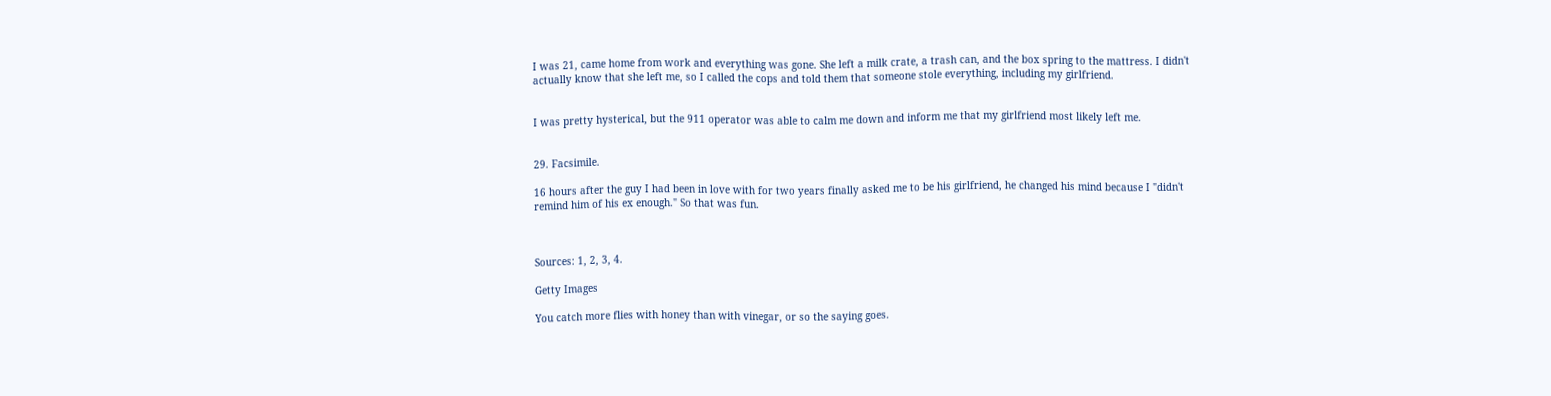I was 21, came home from work and everything was gone. She left a milk crate, a trash can, and the box spring to the mattress. I didn't actually know that she left me, so I called the cops and told them that someone stole everything, including my girlfriend.


I was pretty hysterical, but the 911 operator was able to calm me down and inform me that my girlfriend most likely left me.


29. Facsimile.

16 hours after the guy I had been in love with for two years finally asked me to be his girlfriend, he changed his mind because I "didn't remind him of his ex enough." So that was fun.



Sources: 1, 2, 3, 4.

Getty Images

You catch more flies with honey than with vinegar, or so the saying goes.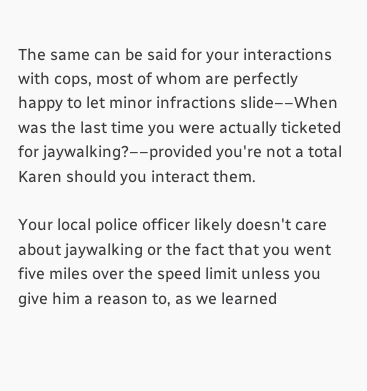The same can be said for your interactions with cops, most of whom are perfectly happy to let minor infractions slide––When was the last time you were actually ticketed for jaywalking?––provided you're not a total Karen should you interact them.

Your local police officer likely doesn't care about jaywalking or the fact that you went five miles over the speed limit unless you give him a reason to, as we learned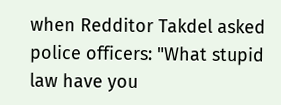when Redditor Takdel asked police officers: "What stupid law have you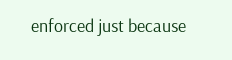enforced just because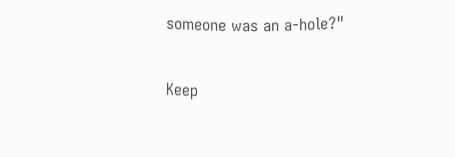someone was an a-hole?"

Keep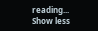reading... Show less